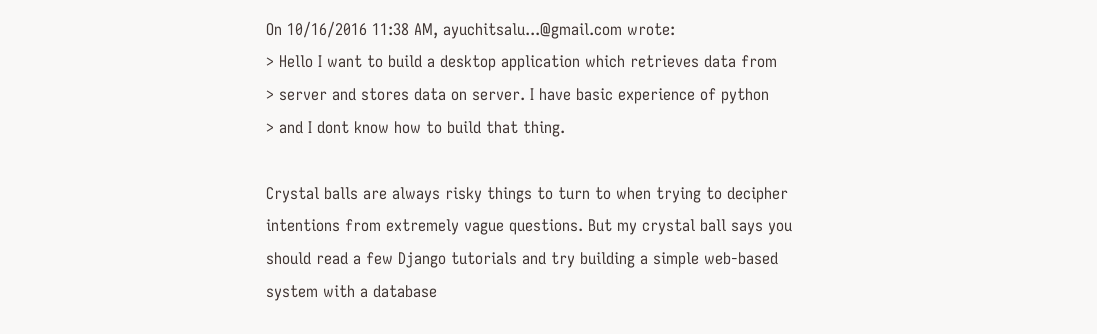On 10/16/2016 11:38 AM, ayuchitsalu...@gmail.com wrote:
> Hello I want to build a desktop application which retrieves data from
> server and stores data on server. I have basic experience of python
> and I dont know how to build that thing.

Crystal balls are always risky things to turn to when trying to decipher
intentions from extremely vague questions. But my crystal ball says you
should read a few Django tutorials and try building a simple web-based
system with a database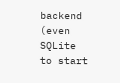backend (even SQLite to start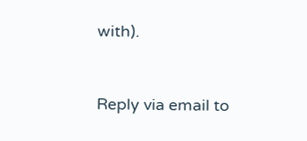with).


Reply via email to